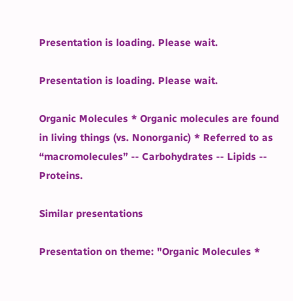Presentation is loading. Please wait.

Presentation is loading. Please wait.

Organic Molecules * Organic molecules are found in living things (vs. Nonorganic) * Referred to as “macromolecules” -- Carbohydrates -- Lipids -- Proteins.

Similar presentations

Presentation on theme: "Organic Molecules *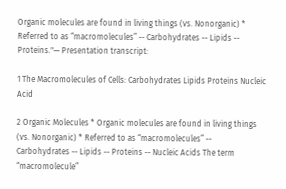Organic molecules are found in living things (vs. Nonorganic) * Referred to as “macromolecules” -- Carbohydrates -- Lipids -- Proteins."— Presentation transcript:

1 The Macromolecules of Cells: Carbohydrates Lipids Proteins Nucleic Acid

2 Organic Molecules * Organic molecules are found in living things (vs. Nonorganic) * Referred to as “macromolecules” -- Carbohydrates -- Lipids -- Proteins -- Nucleic Acids The term “macromolecule”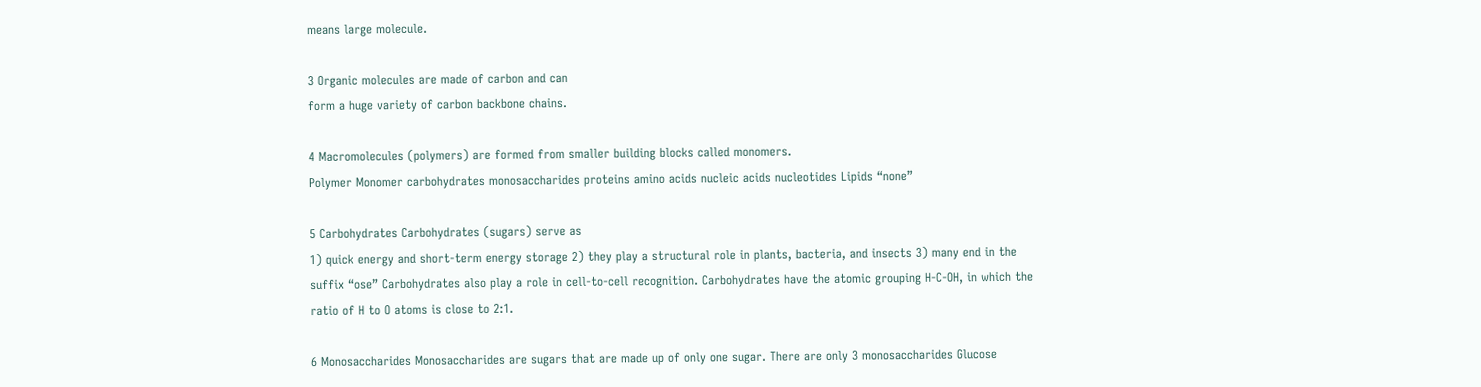means large molecule.

3 Organic molecules are made of carbon and can
form a huge variety of carbon backbone chains.

4 Macromolecules (polymers) are formed from smaller building blocks called monomers.
Polymer Monomer carbohydrates monosaccharides proteins amino acids nucleic acids nucleotides Lipids “none”

5 Carbohydrates Carbohydrates (sugars) serve as
1) quick energy and short-term energy storage 2) they play a structural role in plants, bacteria, and insects 3) many end in the suffix “ose” Carbohydrates also play a role in cell-to-cell recognition. Carbohydrates have the atomic grouping H-C-OH, in which the ratio of H to O atoms is close to 2:1.

6 Monosaccharides Monosaccharides are sugars that are made up of only one sugar. There are only 3 monosaccharides Glucose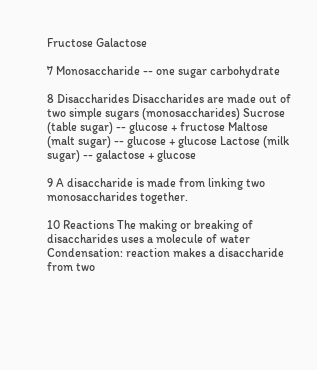Fructose Galactose

7 Monosaccharide -- one sugar carbohydrate

8 Disaccharides Disaccharides are made out of two simple sugars (monosaccharides) Sucrose (table sugar) -- glucose + fructose Maltose (malt sugar) -- glucose + glucose Lactose (milk sugar) -- galactose + glucose

9 A disaccharide is made from linking two monosaccharides together.

10 Reactions The making or breaking of disaccharides uses a molecule of water Condensation: reaction makes a disaccharide from two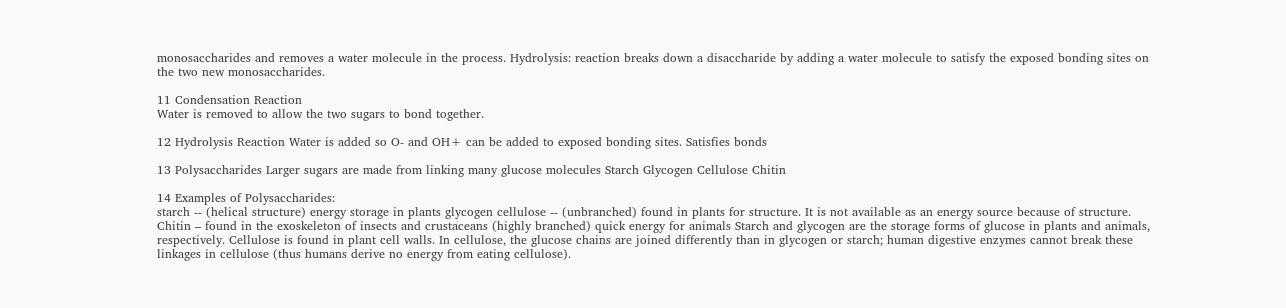monosaccharides and removes a water molecule in the process. Hydrolysis: reaction breaks down a disaccharide by adding a water molecule to satisfy the exposed bonding sites on the two new monosaccharides.

11 Condensation Reaction
Water is removed to allow the two sugars to bond together.

12 Hydrolysis Reaction Water is added so O- and OH+ can be added to exposed bonding sites. Satisfies bonds

13 Polysaccharides Larger sugars are made from linking many glucose molecules Starch Glycogen Cellulose Chitin

14 Examples of Polysaccharides:
starch -- (helical structure) energy storage in plants glycogen cellulose -- (unbranched) found in plants for structure. It is not available as an energy source because of structure. Chitin – found in the exoskeleton of insects and crustaceans (highly branched) quick energy for animals Starch and glycogen are the storage forms of glucose in plants and animals, respectively. Cellulose is found in plant cell walls. In cellulose, the glucose chains are joined differently than in glycogen or starch; human digestive enzymes cannot break these linkages in cellulose (thus humans derive no energy from eating cellulose).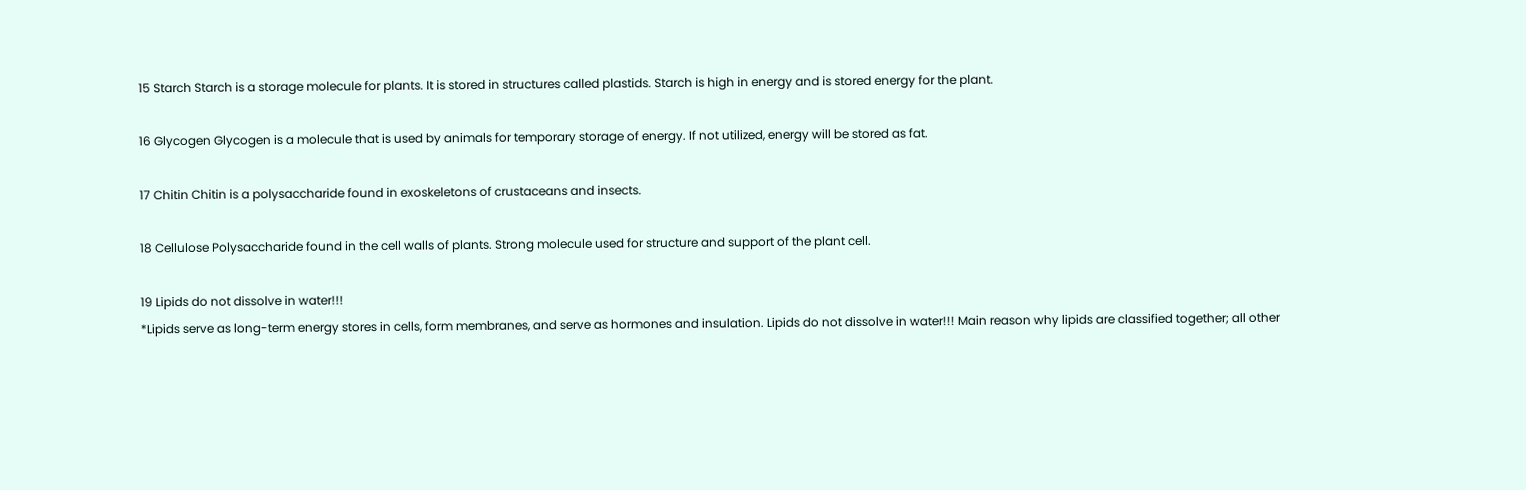15 Starch Starch is a storage molecule for plants. It is stored in structures called plastids. Starch is high in energy and is stored energy for the plant.

16 Glycogen Glycogen is a molecule that is used by animals for temporary storage of energy. If not utilized, energy will be stored as fat.

17 Chitin Chitin is a polysaccharide found in exoskeletons of crustaceans and insects.

18 Cellulose Polysaccharide found in the cell walls of plants. Strong molecule used for structure and support of the plant cell.

19 Lipids do not dissolve in water!!!
*Lipids serve as long-term energy stores in cells, form membranes, and serve as hormones and insulation. Lipids do not dissolve in water!!! Main reason why lipids are classified together; all other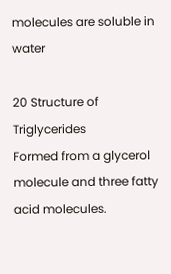molecules are soluble in water

20 Structure of Triglycerides
Formed from a glycerol molecule and three fatty acid molecules.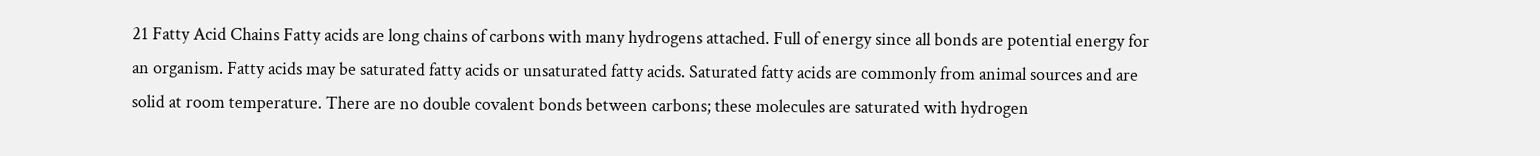21 Fatty Acid Chains Fatty acids are long chains of carbons with many hydrogens attached. Full of energy since all bonds are potential energy for an organism. Fatty acids may be saturated fatty acids or unsaturated fatty acids. Saturated fatty acids are commonly from animal sources and are solid at room temperature. There are no double covalent bonds between carbons; these molecules are saturated with hydrogen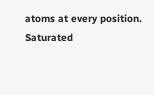atoms at every position. Saturated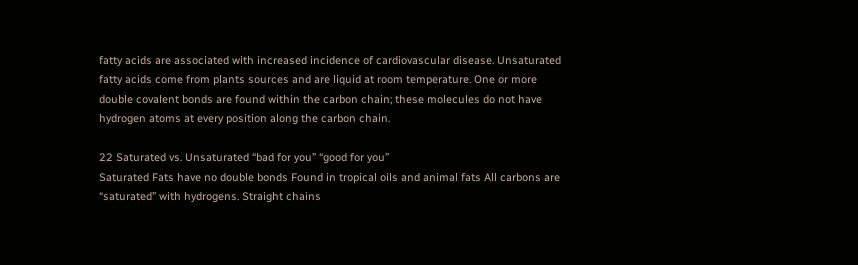fatty acids are associated with increased incidence of cardiovascular disease. Unsaturated fatty acids come from plants sources and are liquid at room temperature. One or more double covalent bonds are found within the carbon chain; these molecules do not have hydrogen atoms at every position along the carbon chain.

22 Saturated vs. Unsaturated “bad for you” “good for you”
Saturated Fats have no double bonds Found in tropical oils and animal fats All carbons are “saturated” with hydrogens. Straight chains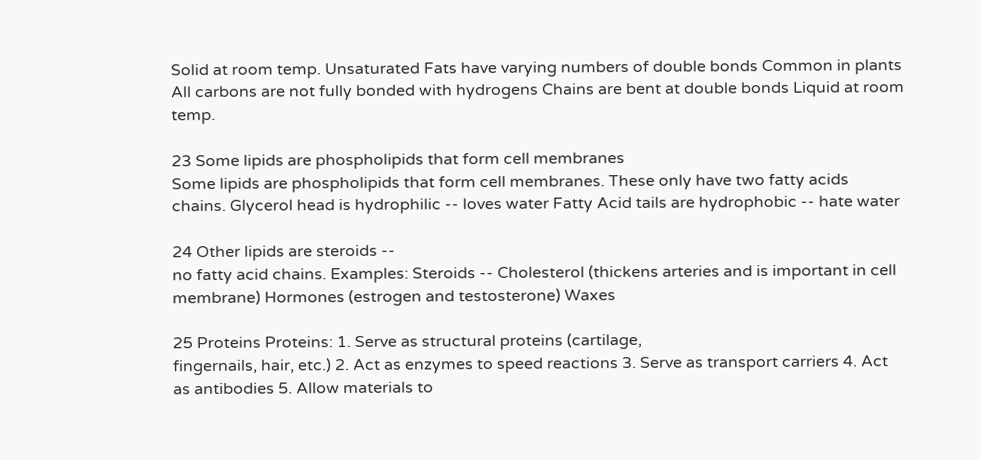Solid at room temp. Unsaturated Fats have varying numbers of double bonds Common in plants All carbons are not fully bonded with hydrogens Chains are bent at double bonds Liquid at room temp.

23 Some lipids are phospholipids that form cell membranes
Some lipids are phospholipids that form cell membranes. These only have two fatty acids chains. Glycerol head is hydrophilic -- loves water Fatty Acid tails are hydrophobic -- hate water

24 Other lipids are steroids --
no fatty acid chains. Examples: Steroids -- Cholesterol (thickens arteries and is important in cell membrane) Hormones (estrogen and testosterone) Waxes

25 Proteins Proteins: 1. Serve as structural proteins (cartilage,
fingernails, hair, etc.) 2. Act as enzymes to speed reactions 3. Serve as transport carriers 4. Act as antibodies 5. Allow materials to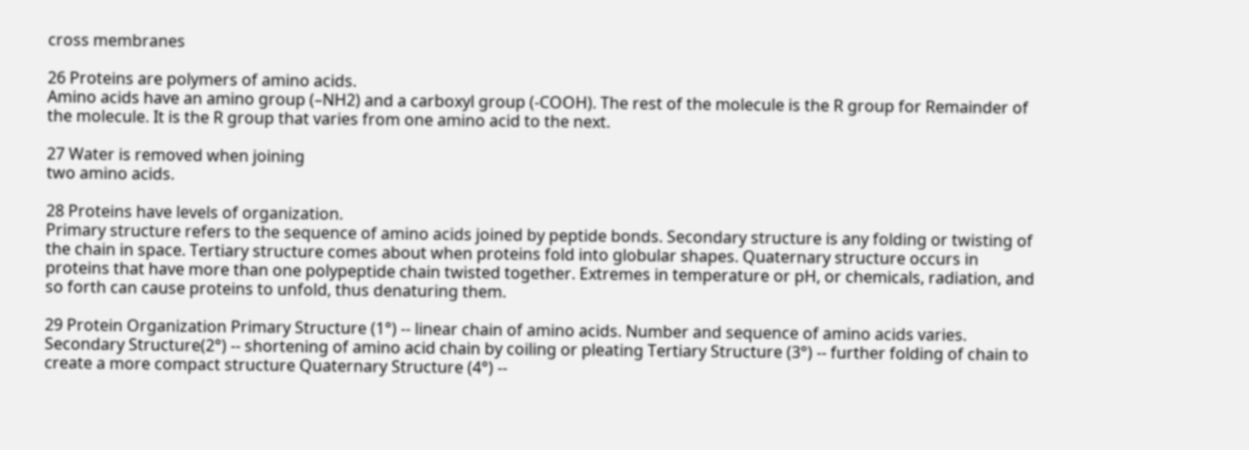cross membranes

26 Proteins are polymers of amino acids.
Amino acids have an amino group (–NH2) and a carboxyl group (-COOH). The rest of the molecule is the R group for Remainder of the molecule. It is the R group that varies from one amino acid to the next.

27 Water is removed when joining
two amino acids.

28 Proteins have levels of organization.
Primary structure refers to the sequence of amino acids joined by peptide bonds. Secondary structure is any folding or twisting of the chain in space. Tertiary structure comes about when proteins fold into globular shapes. Quaternary structure occurs in proteins that have more than one polypeptide chain twisted together. Extremes in temperature or pH, or chemicals, radiation, and so forth can cause proteins to unfold, thus denaturing them.

29 Protein Organization Primary Structure (1°) -- linear chain of amino acids. Number and sequence of amino acids varies. Secondary Structure(2°) -- shortening of amino acid chain by coiling or pleating Tertiary Structure (3°) -- further folding of chain to create a more compact structure Quaternary Structure (4°) --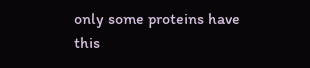only some proteins have this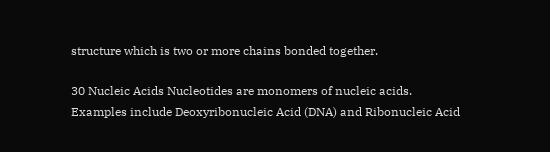structure which is two or more chains bonded together.

30 Nucleic Acids Nucleotides are monomers of nucleic acids.
Examples include Deoxyribonucleic Acid (DNA) and Ribonucleic Acid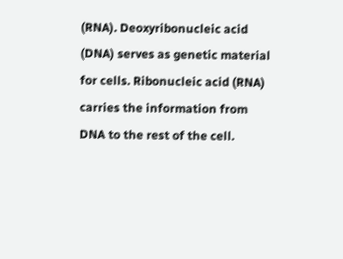(RNA). Deoxyribonucleic acid (DNA) serves as genetic material for cells. Ribonucleic acid (RNA) carries the information from DNA to the rest of the cell.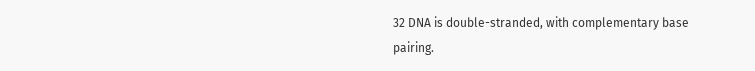32 DNA is double-stranded, with complementary base pairing.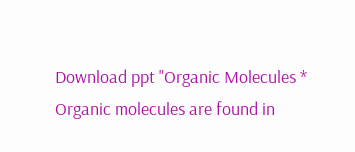Download ppt "Organic Molecules * Organic molecules are found in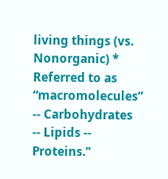living things (vs. Nonorganic) * Referred to as “macromolecules” -- Carbohydrates -- Lipids -- Proteins."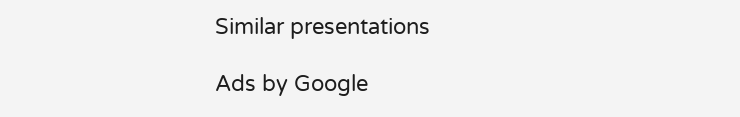Similar presentations

Ads by Google